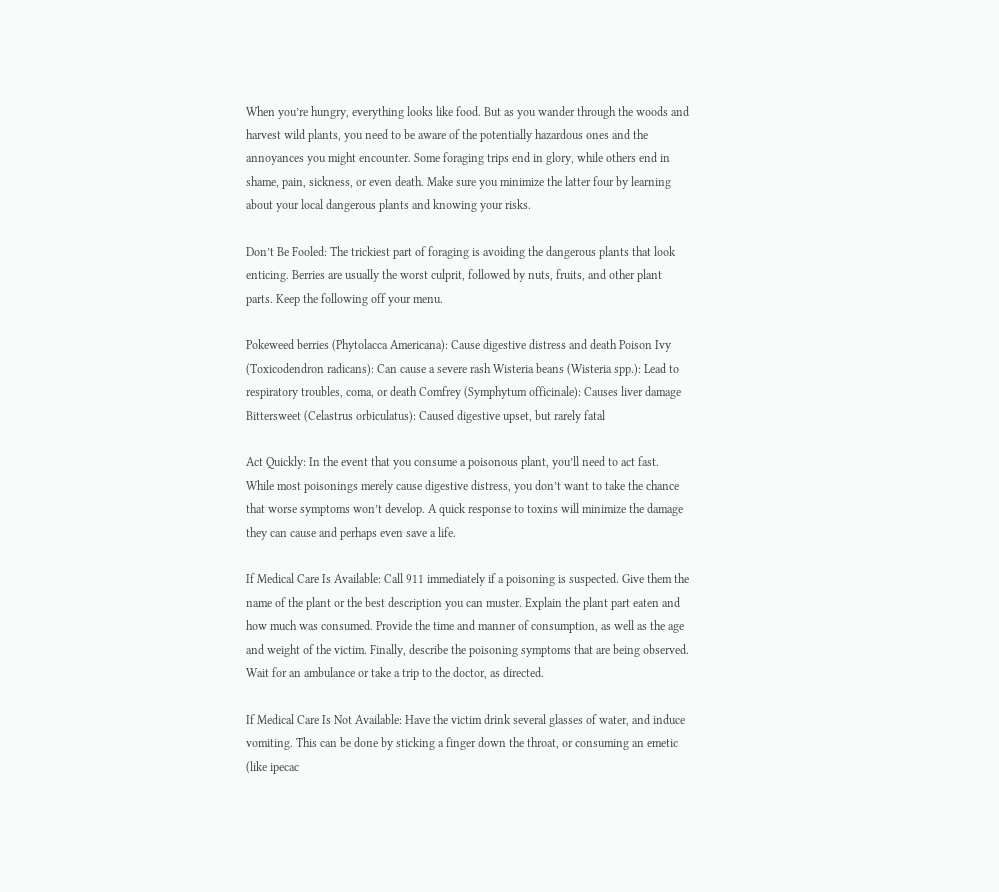When you’re hungry, everything looks like food. But as you wander through the woods and harvest wild plants, you need to be aware of the potentially hazardous ones and the annoyances you might encounter. Some foraging trips end in glory, while others end in shame, pain, sickness, or even death. Make sure you minimize the latter four by learning about your local dangerous plants and knowing your risks.

Don’t Be Fooled: The trickiest part of foraging is avoiding the dangerous plants that look enticing. Berries are usually the worst culprit, followed by nuts, fruits, and other plant parts. Keep the following off your menu.

Pokeweed berries (Phytolacca Americana): Cause digestive distress and death Poison Ivy (Toxicodendron radicans): Can cause a severe rash Wisteria beans (Wisteria spp.): Lead to respiratory troubles, coma, or death Comfrey (Symphytum officinale): Causes liver damage Bittersweet (Celastrus orbiculatus): Caused digestive upset, but rarely fatal

Act Quickly: In the event that you consume a poisonous plant, you’ll need to act fast. While most poisonings merely cause digestive distress, you don’t want to take the chance that worse symptoms won’t develop. A quick response to toxins will minimize the damage they can cause and perhaps even save a life.

If Medical Care Is Available: Call 911 immediately if a poisoning is suspected. Give them the name of the plant or the best description you can muster. Explain the plant part eaten and how much was consumed. Provide the time and manner of consumption, as well as the age and weight of the victim. Finally, describe the poisoning symptoms that are being observed. Wait for an ambulance or take a trip to the doctor, as directed.

If Medical Care Is Not Available: Have the victim drink several glasses of water, and induce vomiting. This can be done by sticking a finger down the throat, or consuming an emetic (like ipecac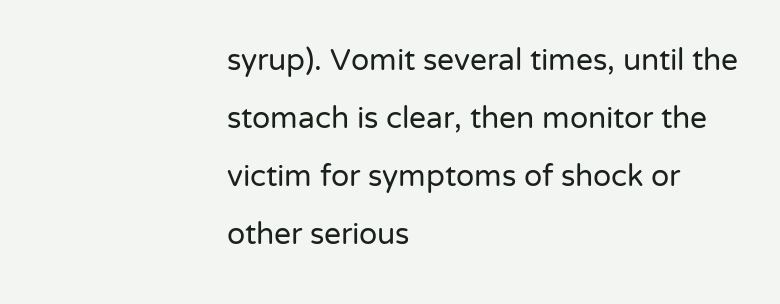syrup). Vomit several times, until the stomach is clear, then monitor the victim for symptoms of shock or other serious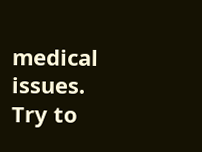medical issues. Try to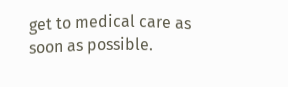get to medical care as soon as possible.